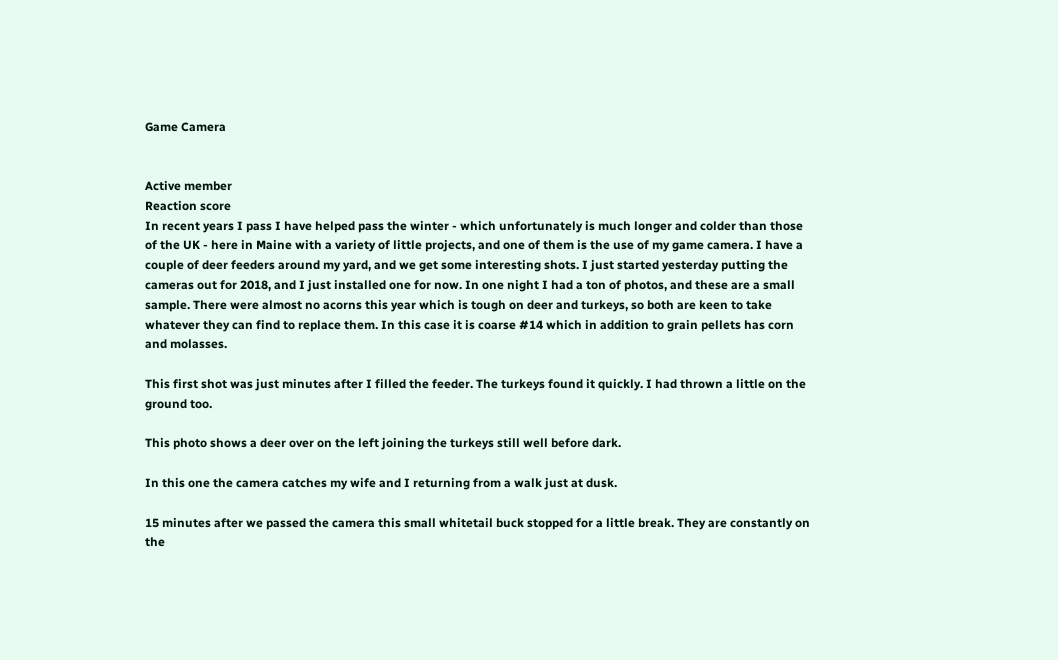Game Camera


Active member
Reaction score
In recent years I pass I have helped pass the winter - which unfortunately is much longer and colder than those of the UK - here in Maine with a variety of little projects, and one of them is the use of my game camera. I have a couple of deer feeders around my yard, and we get some interesting shots. I just started yesterday putting the cameras out for 2018, and I just installed one for now. In one night I had a ton of photos, and these are a small sample. There were almost no acorns this year which is tough on deer and turkeys, so both are keen to take whatever they can find to replace them. In this case it is coarse #14 which in addition to grain pellets has corn and molasses.

This first shot was just minutes after I filled the feeder. The turkeys found it quickly. I had thrown a little on the ground too.

This photo shows a deer over on the left joining the turkeys still well before dark.

In this one the camera catches my wife and I returning from a walk just at dusk.

15 minutes after we passed the camera this small whitetail buck stopped for a little break. They are constantly on the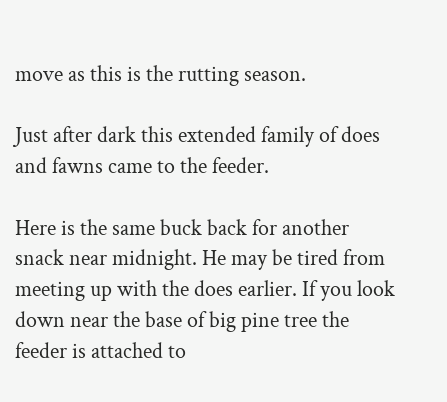move as this is the rutting season.

Just after dark this extended family of does and fawns came to the feeder.

Here is the same buck back for another snack near midnight. He may be tired from meeting up with the does earlier. If you look down near the base of big pine tree the feeder is attached to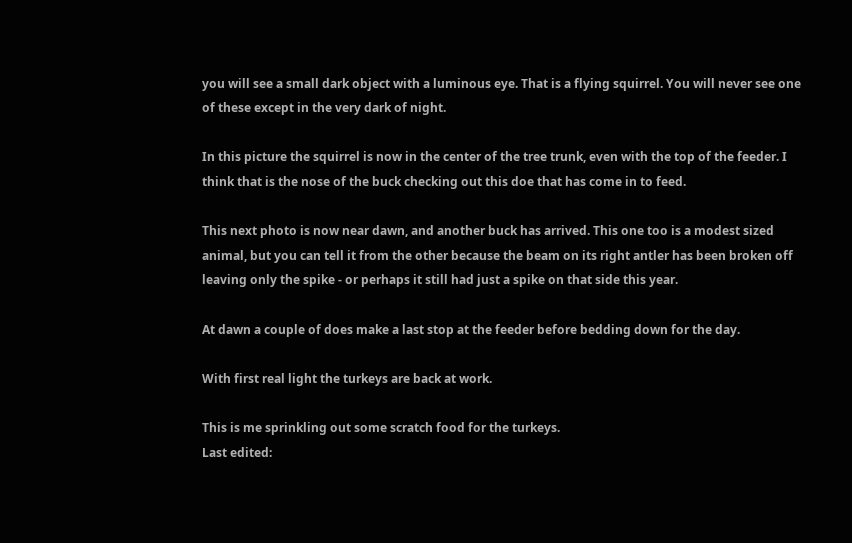you will see a small dark object with a luminous eye. That is a flying squirrel. You will never see one of these except in the very dark of night.

In this picture the squirrel is now in the center of the tree trunk, even with the top of the feeder. I think that is the nose of the buck checking out this doe that has come in to feed.

This next photo is now near dawn, and another buck has arrived. This one too is a modest sized animal, but you can tell it from the other because the beam on its right antler has been broken off leaving only the spike - or perhaps it still had just a spike on that side this year.

At dawn a couple of does make a last stop at the feeder before bedding down for the day.

With first real light the turkeys are back at work.

This is me sprinkling out some scratch food for the turkeys.
Last edited: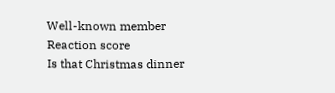Well-known member
Reaction score
Is that Christmas dinner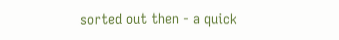sorted out then - a quick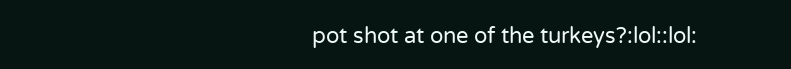pot shot at one of the turkeys?:lol::lol: